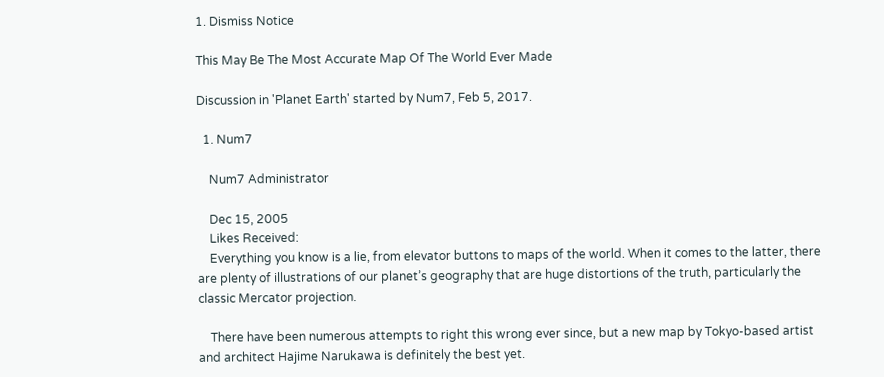1. Dismiss Notice

This May Be The Most Accurate Map Of The World Ever Made

Discussion in 'Planet Earth' started by Num7, Feb 5, 2017.

  1. Num7

    Num7 Administrator

    Dec 15, 2005
    Likes Received:
    Everything you know is a lie, from elevator buttons to maps of the world. When it comes to the latter, there are plenty of illustrations of our planet’s geography that are huge distortions of the truth, particularly the classic Mercator projection.

    There have been numerous attempts to right this wrong ever since, but a new map by Tokyo-based artist and architect Hajime Narukawa is definitely the best yet.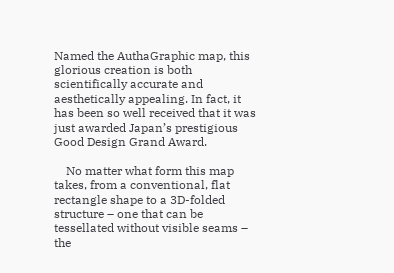Named the AuthaGraphic map, this glorious creation is both scientifically accurate and aesthetically appealing. In fact, it has been so well received that it was just awarded Japan’s prestigious Good Design Grand Award.

    No matter what form this map takes, from a conventional, flat rectangle shape to a 3D-folded structure – one that can be tessellated without visible seams – the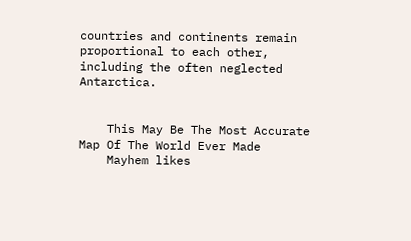countries and continents remain proportional to each other, including the often neglected Antarctica.


    This May Be The Most Accurate Map Of The World Ever Made
    Mayhem likes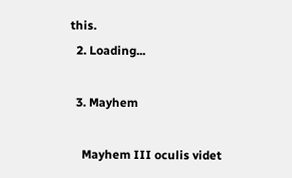this.
  2. Loading...

  3. Mayhem

    Mayhem III oculis videt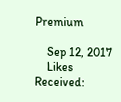Premium

    Sep 12, 2017
    Likes Received: